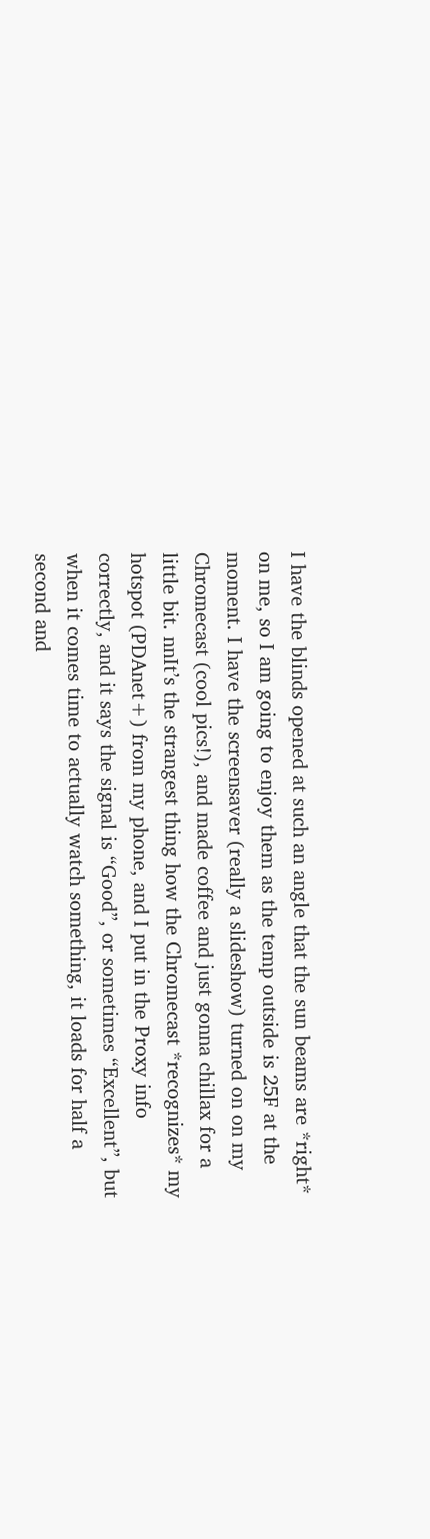I have the blinds opened at such an angle that the sun beams are *right* on me, so I am going to enjoy them as the temp outside is 25F at the moment. I have the screensaver (really a slideshow) turned on on my Chromecast (cool pics!), and made coffee and just gonna chillax for a little bit. nnIt’s the strangest thing how the Chromecast *recognizes* my hotspot (PDAnet+) from my phone, and I put in the Proxy info correctly, and it says the signal is “Good”, or sometimes “Excellent”, but when it comes time to actually watch something, it loads for half a second and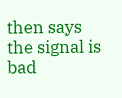then says the signal is bad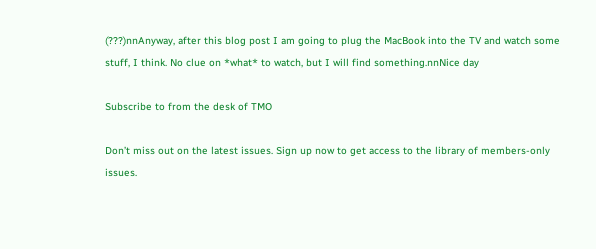(???)nnAnyway, after this blog post I am going to plug the MacBook into the TV and watch some stuff, I think. No clue on *what* to watch, but I will find something.nnNice day

Subscribe to from the desk of TMO

Don’t miss out on the latest issues. Sign up now to get access to the library of members-only issues.